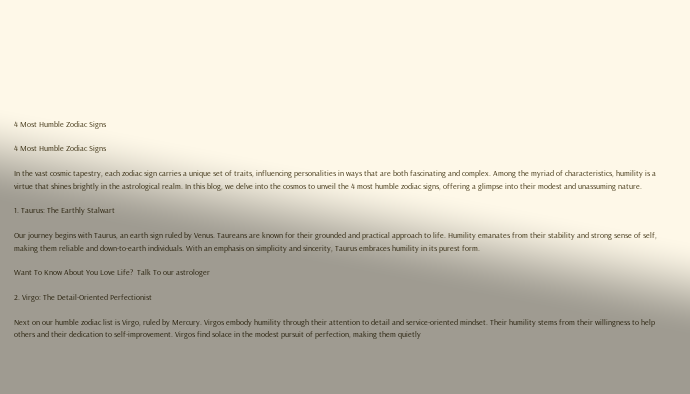4 Most Humble Zodiac Signs

4 Most Humble Zodiac Signs

In the vast cosmic tapestry, each zodiac sign carries a unique set of traits, influencing personalities in ways that are both fascinating and complex. Among the myriad of characteristics, humility is a virtue that shines brightly in the astrological realm. In this blog, we delve into the cosmos to unveil the 4 most humble zodiac signs, offering a glimpse into their modest and unassuming nature.

1. Taurus: The Earthly Stalwart

Our journey begins with Taurus, an earth sign ruled by Venus. Taureans are known for their grounded and practical approach to life. Humility emanates from their stability and strong sense of self, making them reliable and down-to-earth individuals. With an emphasis on simplicity and sincerity, Taurus embraces humility in its purest form.

Want To Know About You Love Life?  Talk To our astrologer

2. Virgo: The Detail-Oriented Perfectionist

Next on our humble zodiac list is Virgo, ruled by Mercury. Virgos embody humility through their attention to detail and service-oriented mindset. Their humility stems from their willingness to help others and their dedication to self-improvement. Virgos find solace in the modest pursuit of perfection, making them quietly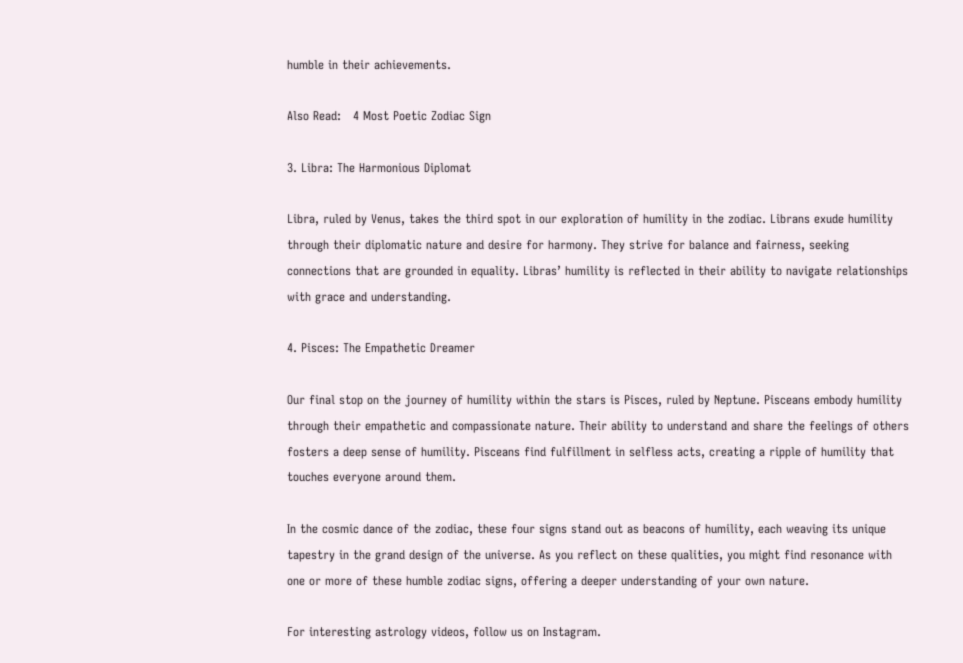humble in their achievements.

Also Read:   4 Most Poetic Zodiac Sign

3. Libra: The Harmonious Diplomat

Libra, ruled by Venus, takes the third spot in our exploration of humility in the zodiac. Librans exude humility through their diplomatic nature and desire for harmony. They strive for balance and fairness, seeking connections that are grounded in equality. Libras’ humility is reflected in their ability to navigate relationships with grace and understanding.

4. Pisces: The Empathetic Dreamer

Our final stop on the journey of humility within the stars is Pisces, ruled by Neptune. Pisceans embody humility through their empathetic and compassionate nature. Their ability to understand and share the feelings of others fosters a deep sense of humility. Pisceans find fulfillment in selfless acts, creating a ripple of humility that touches everyone around them.

In the cosmic dance of the zodiac, these four signs stand out as beacons of humility, each weaving its unique tapestry in the grand design of the universe. As you reflect on these qualities, you might find resonance with one or more of these humble zodiac signs, offering a deeper understanding of your own nature.

For interesting astrology videos, follow us on Instagram.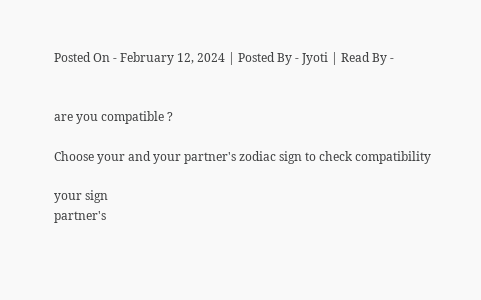Posted On - February 12, 2024 | Posted By - Jyoti | Read By -


are you compatible ?

Choose your and your partner's zodiac sign to check compatibility

your sign
partner's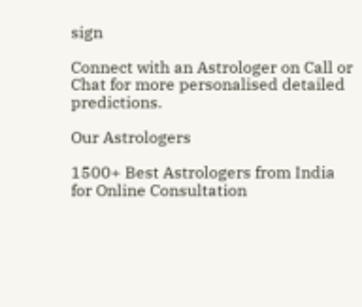sign

Connect with an Astrologer on Call or Chat for more personalised detailed predictions.

Our Astrologers

1500+ Best Astrologers from India for Online Consultation